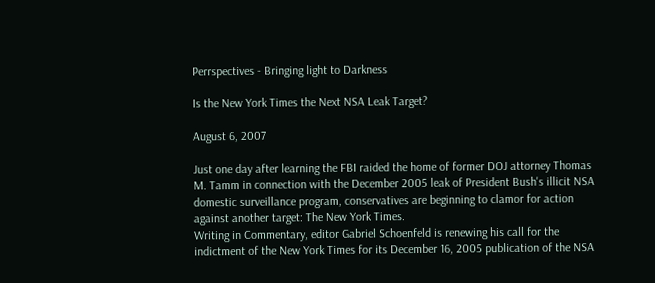Perrspectives - Bringing light to Darkness

Is the New York Times the Next NSA Leak Target?

August 6, 2007

Just one day after learning the FBI raided the home of former DOJ attorney Thomas M. Tamm in connection with the December 2005 leak of President Bush's illicit NSA domestic surveillance program, conservatives are beginning to clamor for action against another target: The New York Times.
Writing in Commentary, editor Gabriel Schoenfeld is renewing his call for the indictment of the New York Times for its December 16, 2005 publication of the NSA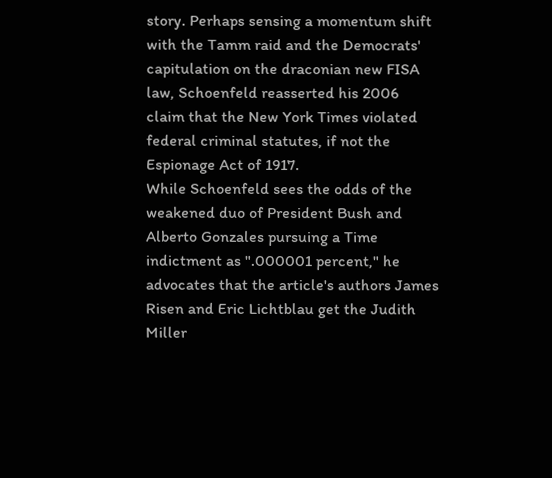story. Perhaps sensing a momentum shift with the Tamm raid and the Democrats' capitulation on the draconian new FISA law, Schoenfeld reasserted his 2006 claim that the New York Times violated federal criminal statutes, if not the Espionage Act of 1917.
While Schoenfeld sees the odds of the weakened duo of President Bush and Alberto Gonzales pursuing a Time indictment as ".000001 percent," he advocates that the article's authors James Risen and Eric Lichtblau get the Judith Miller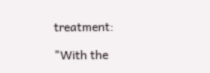treatment:

"With the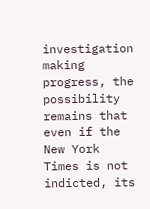investigation making progress, the possibility remains that even if the New York Times is not indicted, its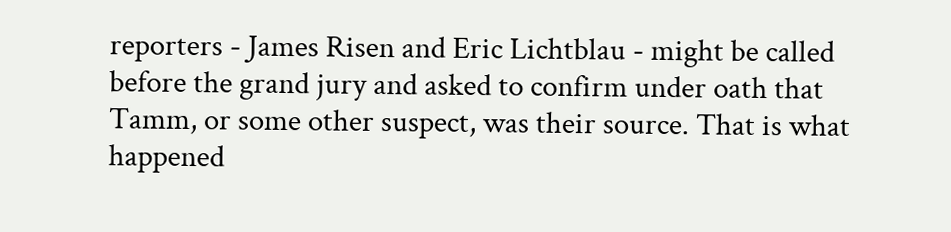reporters - James Risen and Eric Lichtblau - might be called before the grand jury and asked to confirm under oath that Tamm, or some other suspect, was their source. That is what happened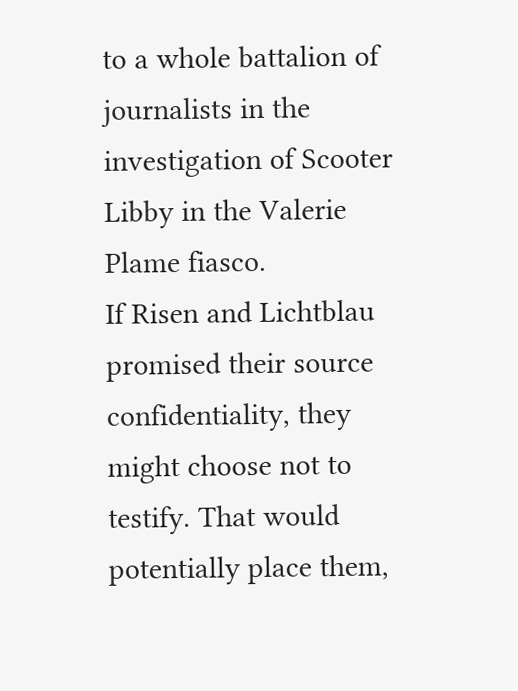to a whole battalion of journalists in the investigation of Scooter Libby in the Valerie Plame fiasco.
If Risen and Lichtblau promised their source confidentiality, they might choose not to testify. That would potentially place them,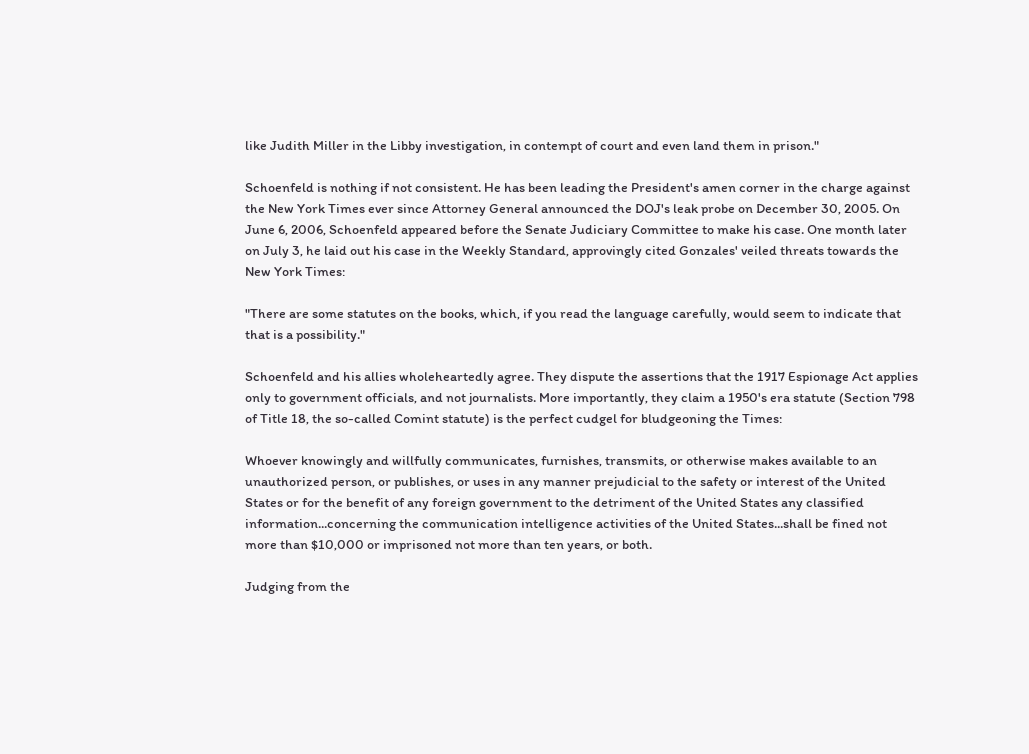like Judith Miller in the Libby investigation, in contempt of court and even land them in prison."

Schoenfeld is nothing if not consistent. He has been leading the President's amen corner in the charge against the New York Times ever since Attorney General announced the DOJ's leak probe on December 30, 2005. On June 6, 2006, Schoenfeld appeared before the Senate Judiciary Committee to make his case. One month later on July 3, he laid out his case in the Weekly Standard, approvingly cited Gonzales' veiled threats towards the New York Times:

"There are some statutes on the books, which, if you read the language carefully, would seem to indicate that that is a possibility."

Schoenfeld and his allies wholeheartedly agree. They dispute the assertions that the 1917 Espionage Act applies only to government officials, and not journalists. More importantly, they claim a 1950's era statute (Section 798 of Title 18, the so-called Comint statute) is the perfect cudgel for bludgeoning the Times:

Whoever knowingly and willfully communicates, furnishes, transmits, or otherwise makes available to an unauthorized person, or publishes, or uses in any manner prejudicial to the safety or interest of the United States or for the benefit of any foreign government to the detriment of the United States any classified information...concerning the communication intelligence activities of the United States...shall be fined not more than $10,000 or imprisoned not more than ten years, or both.

Judging from the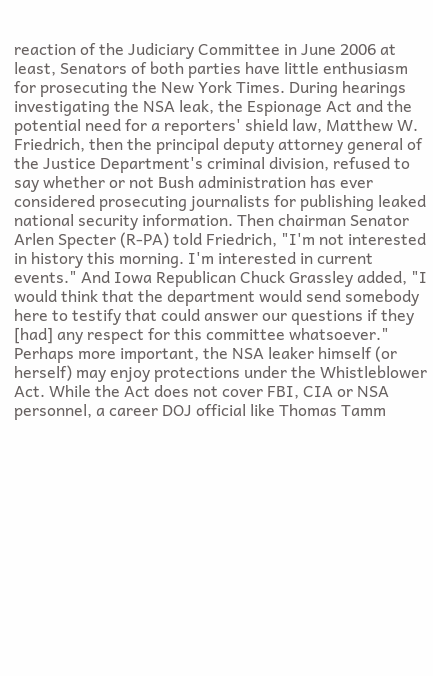reaction of the Judiciary Committee in June 2006 at least, Senators of both parties have little enthusiasm for prosecuting the New York Times. During hearings investigating the NSA leak, the Espionage Act and the potential need for a reporters' shield law, Matthew W. Friedrich, then the principal deputy attorney general of the Justice Department's criminal division, refused to say whether or not Bush administration has ever considered prosecuting journalists for publishing leaked national security information. Then chairman Senator Arlen Specter (R-PA) told Friedrich, "I'm not interested in history this morning. I'm interested in current events." And Iowa Republican Chuck Grassley added, "I would think that the department would send somebody here to testify that could answer our questions if they [had] any respect for this committee whatsoever."
Perhaps more important, the NSA leaker himself (or herself) may enjoy protections under the Whistleblower Act. While the Act does not cover FBI, CIA or NSA personnel, a career DOJ official like Thomas Tamm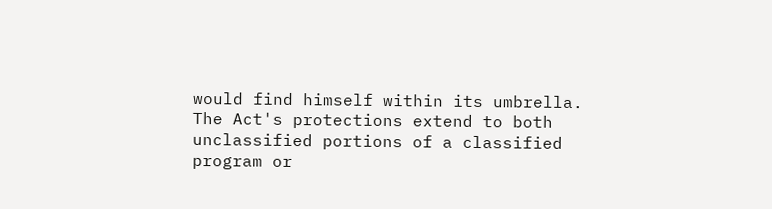would find himself within its umbrella. The Act's protections extend to both unclassified portions of a classified program or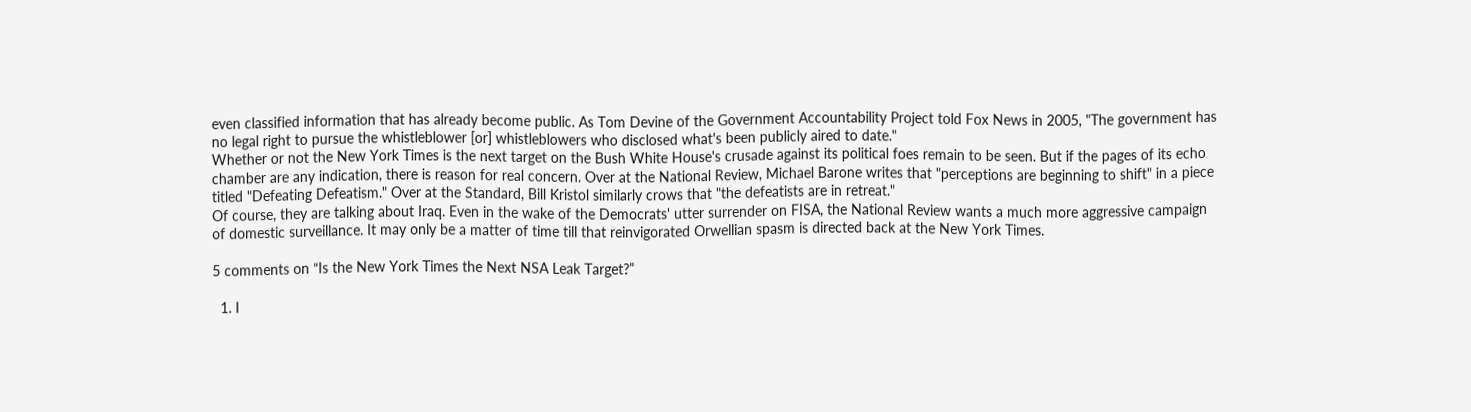even classified information that has already become public. As Tom Devine of the Government Accountability Project told Fox News in 2005, "The government has no legal right to pursue the whistleblower [or] whistleblowers who disclosed what's been publicly aired to date."
Whether or not the New York Times is the next target on the Bush White House's crusade against its political foes remain to be seen. But if the pages of its echo chamber are any indication, there is reason for real concern. Over at the National Review, Michael Barone writes that "perceptions are beginning to shift" in a piece titled "Defeating Defeatism." Over at the Standard, Bill Kristol similarly crows that "the defeatists are in retreat."
Of course, they are talking about Iraq. Even in the wake of the Democrats' utter surrender on FISA, the National Review wants a much more aggressive campaign of domestic surveillance. It may only be a matter of time till that reinvigorated Orwellian spasm is directed back at the New York Times.

5 comments on “Is the New York Times the Next NSA Leak Target?”

  1. I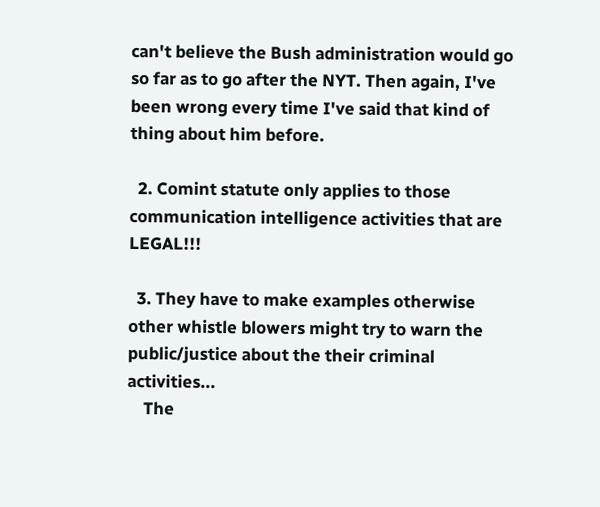can't believe the Bush administration would go so far as to go after the NYT. Then again, I've been wrong every time I've said that kind of thing about him before.

  2. Comint statute only applies to those communication intelligence activities that are LEGAL!!!

  3. They have to make examples otherwise other whistle blowers might try to warn the public/justice about the their criminal activities...
    The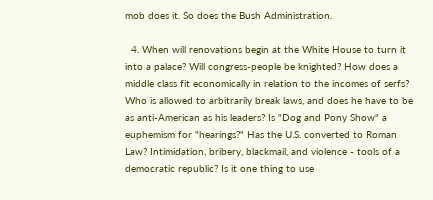mob does it. So does the Bush Administration.

  4. When will renovations begin at the White House to turn it into a palace? Will congress-people be knighted? How does a middle class fit economically in relation to the incomes of serfs? Who is allowed to arbitrarily break laws, and does he have to be as anti-American as his leaders? Is "Dog and Pony Show" a euphemism for "hearings?" Has the U.S. converted to Roman Law? Intimidation, bribery, blackmail, and violence - tools of a democratic republic? Is it one thing to use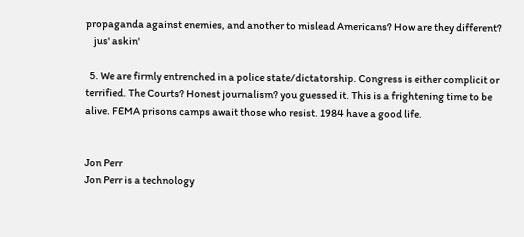propaganda against enemies, and another to mislead Americans? How are they different?
    jus' askin'

  5. We are firmly entrenched in a police state/dictatorship. Congress is either complicit or terrified. The Courts? Honest journalism? you guessed it. This is a frightening time to be alive. FEMA prisons camps await those who resist. 1984 have a good life.


Jon Perr
Jon Perr is a technology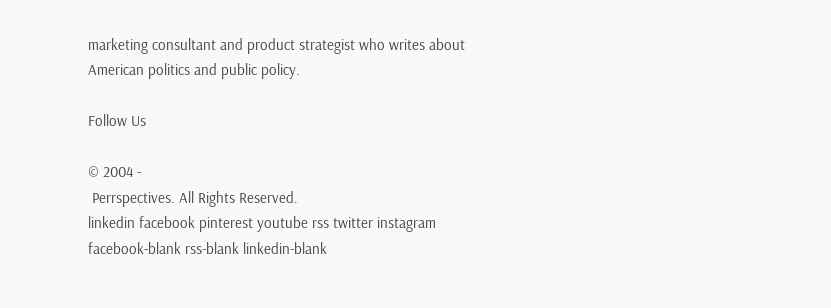marketing consultant and product strategist who writes about American politics and public policy.

Follow Us

© 2004 -
 Perrspectives. All Rights Reserved.
linkedin facebook pinterest youtube rss twitter instagram facebook-blank rss-blank linkedin-blank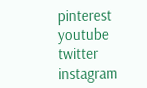pinterest youtube twitter instagram